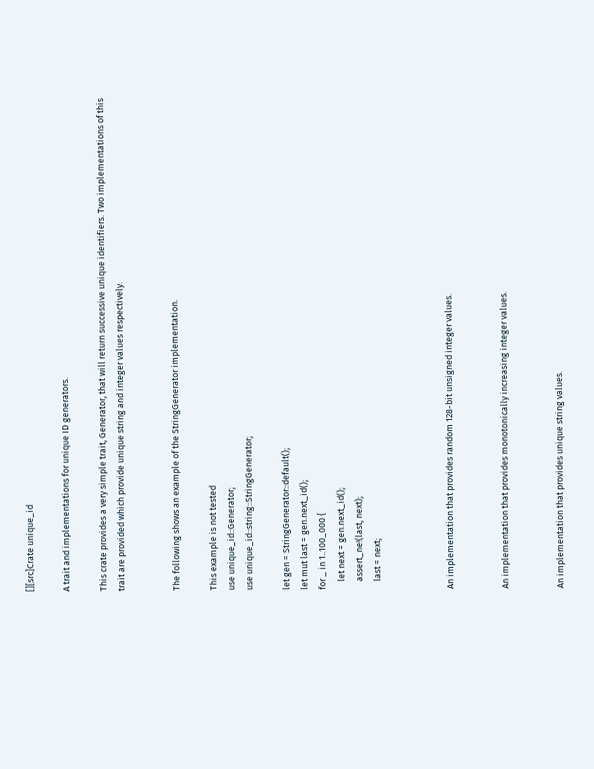[][src]Crate unique_id

A trait and implementations for unique ID generators.

This crate provides a very simple trait, Generator, that will return successive unique identifiers. Two implementations of this trait are provided which provide unique string and integer values respectively.


The following shows an example of the StringGenerator implementation.

This example is not tested
use unique_id::Generator;
use unique_id::string::StringGenerator;

let gen = StringGenerator::default();
let mut last = gen.next_id();
for _ in 1..100_000 {
    let next = gen.next_id();
    assert_ne!(last, next);
    last = next;



An implementation that provides random 128-bit unsigned integer values.


An implementation that provides monotonically increasing integer values.


An implementation that provides unique string values.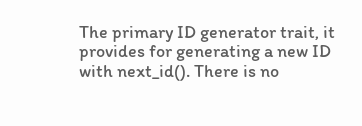The primary ID generator trait, it provides for generating a new ID with next_id(). There is no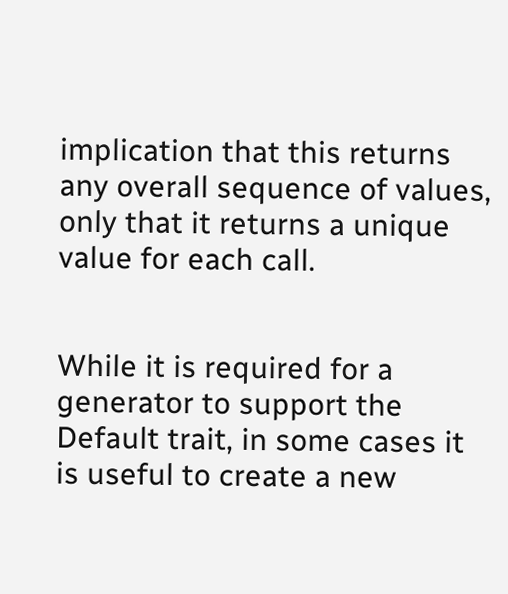implication that this returns any overall sequence of values, only that it returns a unique value for each call.


While it is required for a generator to support the Default trait, in some cases it is useful to create a new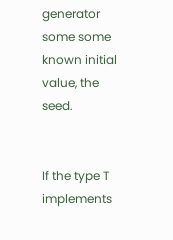generator some some known initial value, the seed.


If the type T implements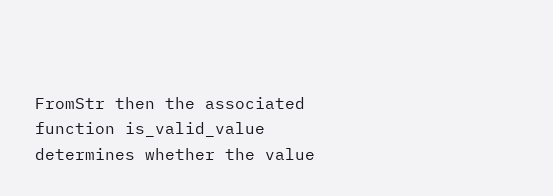FromStr then the associated function is_valid_value determines whether the value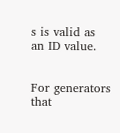s is valid as an ID value.


For generators that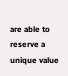are able to reserve a unique value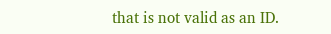that is not valid as an ID.